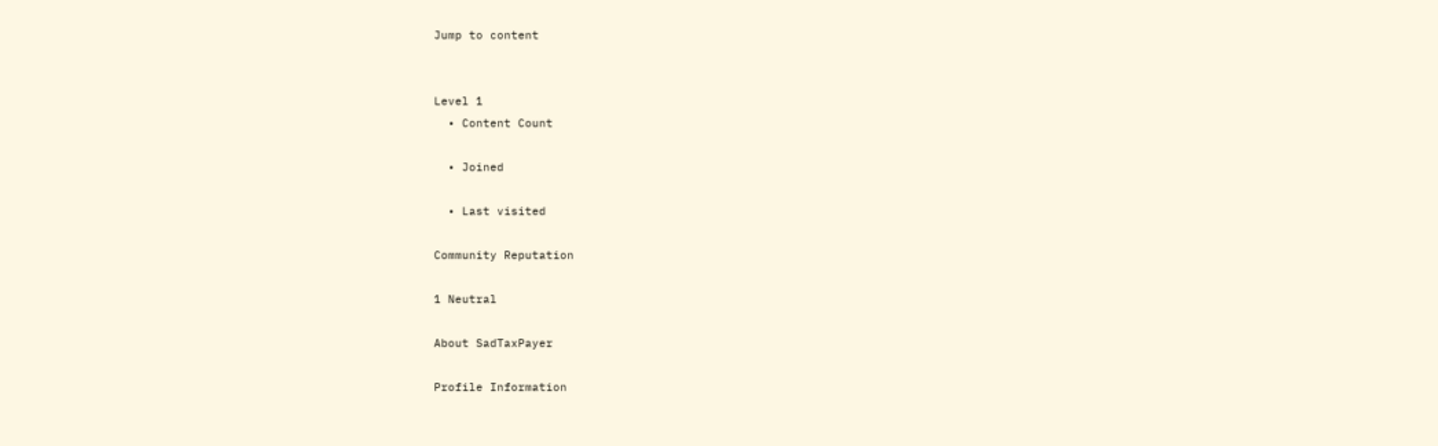Jump to content


Level 1
  • Content Count

  • Joined

  • Last visited

Community Reputation

1 Neutral

About SadTaxPayer

Profile Information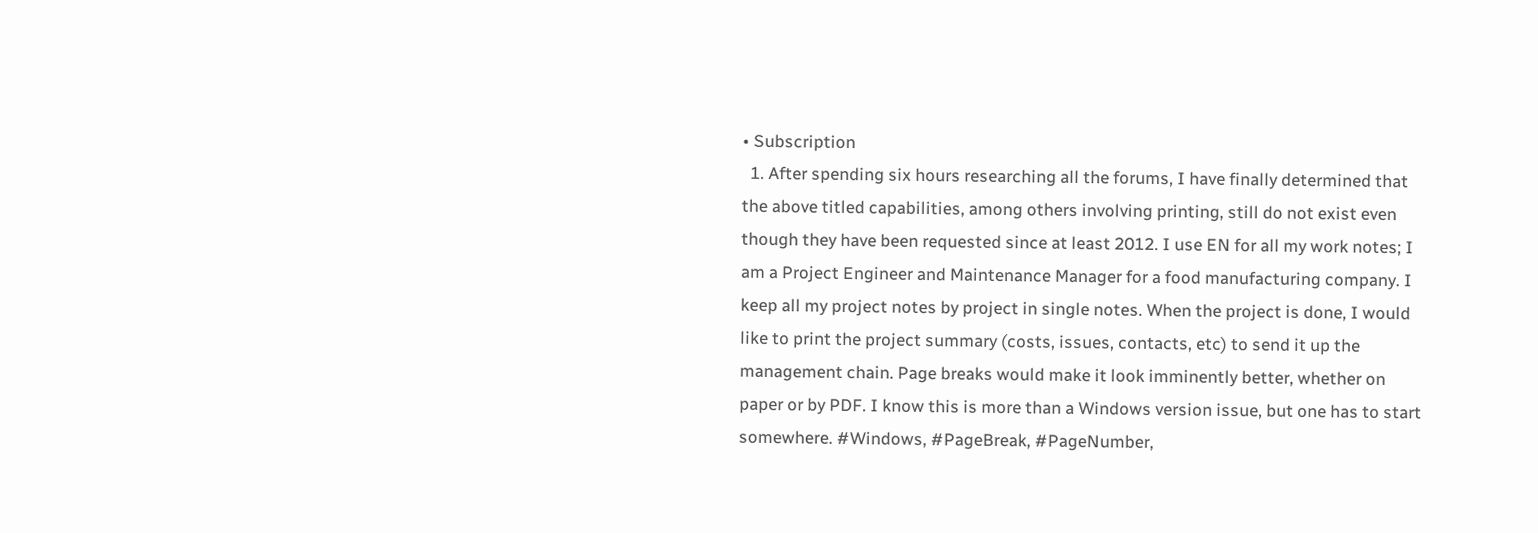• Subscription
  1. After spending six hours researching all the forums, I have finally determined that the above titled capabilities, among others involving printing, still do not exist even though they have been requested since at least 2012. I use EN for all my work notes; I am a Project Engineer and Maintenance Manager for a food manufacturing company. I keep all my project notes by project in single notes. When the project is done, I would like to print the project summary (costs, issues, contacts, etc) to send it up the management chain. Page breaks would make it look imminently better, whether on paper or by PDF. I know this is more than a Windows version issue, but one has to start somewhere. #Windows, #PageBreak, #PageNumber,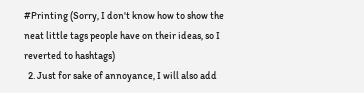#Printing (Sorry, I don't know how to show the neat little tags people have on their ideas, so I reverted to hashtags)
  2. Just for sake of annoyance, I will also add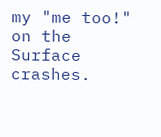my "me too!" on the Surface crashes.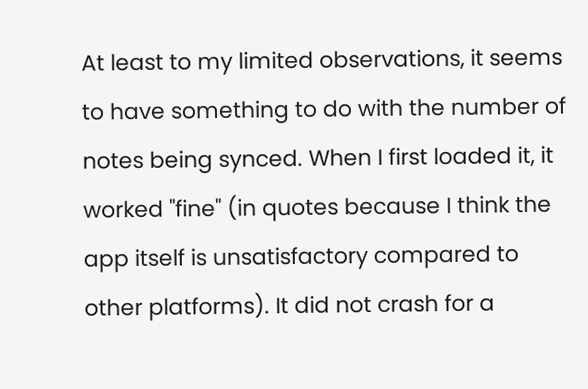At least to my limited observations, it seems to have something to do with the number of notes being synced. When I first loaded it, it worked "fine" (in quotes because I think the app itself is unsatisfactory compared to other platforms). It did not crash for a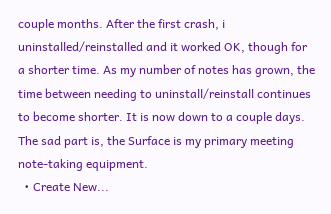couple months. After the first crash, i uninstalled/reinstalled and it worked OK, though for a shorter time. As my number of notes has grown, the time between needing to uninstall/reinstall continues to become shorter. It is now down to a couple days. The sad part is, the Surface is my primary meeting note-taking equipment.
  • Create New...